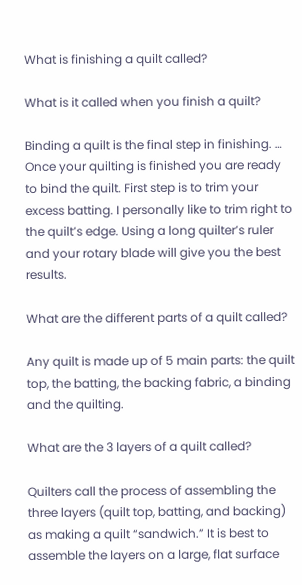What is finishing a quilt called?

What is it called when you finish a quilt?

Binding a quilt is the final step in finishing. … Once your quilting is finished you are ready to bind the quilt. First step is to trim your excess batting. I personally like to trim right to the quilt’s edge. Using a long quilter’s ruler and your rotary blade will give you the best results.

What are the different parts of a quilt called?

Any quilt is made up of 5 main parts: the quilt top, the batting, the backing fabric, a binding and the quilting.

What are the 3 layers of a quilt called?

Quilters call the process of assembling the three layers (quilt top, batting, and backing) as making a quilt “sandwich.” It is best to assemble the layers on a large, flat surface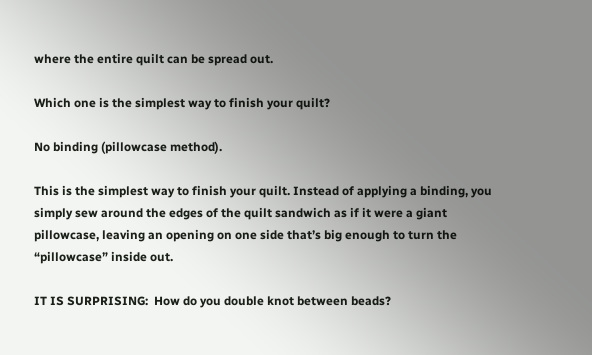where the entire quilt can be spread out.

Which one is the simplest way to finish your quilt?

No binding (pillowcase method).

This is the simplest way to finish your quilt. Instead of applying a binding, you simply sew around the edges of the quilt sandwich as if it were a giant pillowcase, leaving an opening on one side that’s big enough to turn the “pillowcase” inside out.

IT IS SURPRISING:  How do you double knot between beads?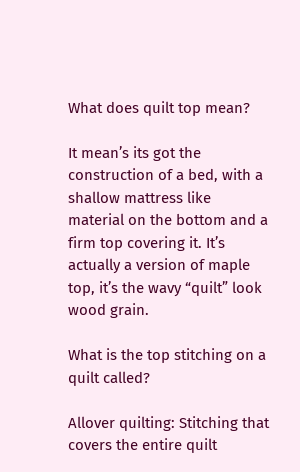What does quilt top mean?

It mean’s its got the construction of a bed, with a shallow mattress like material on the bottom and a firm top covering it. It’s actually a version of maple top, it’s the wavy “quilt” look wood grain.

What is the top stitching on a quilt called?

Allover quilting: Stitching that covers the entire quilt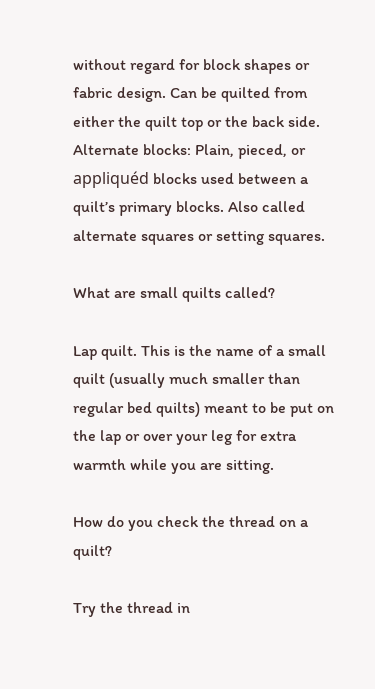without regard for block shapes or fabric design. Can be quilted from either the quilt top or the back side. Alternate blocks: Plain, pieced, or appliquéd blocks used between a quilt’s primary blocks. Also called alternate squares or setting squares.

What are small quilts called?

Lap quilt. This is the name of a small quilt (usually much smaller than regular bed quilts) meant to be put on the lap or over your leg for extra warmth while you are sitting.

How do you check the thread on a quilt?

Try the thread in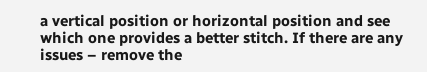a vertical position or horizontal position and see which one provides a better stitch. If there are any issues – remove the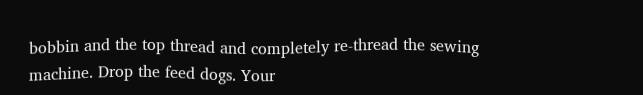bobbin and the top thread and completely re-thread the sewing machine. Drop the feed dogs. Your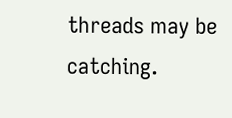threads may be catching.